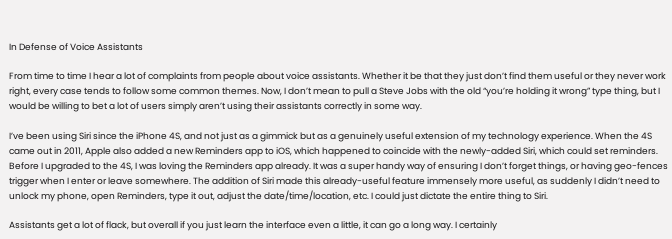In Defense of Voice Assistants

From time to time I hear a lot of complaints from people about voice assistants. Whether it be that they just don’t find them useful or they never work right, every case tends to follow some common themes. Now, I don’t mean to pull a Steve Jobs with the old “you’re holding it wrong” type thing, but I would be willing to bet a lot of users simply aren’t using their assistants correctly in some way.

I’ve been using Siri since the iPhone 4S, and not just as a gimmick but as a genuinely useful extension of my technology experience. When the 4S came out in 2011, Apple also added a new Reminders app to iOS, which happened to coincide with the newly-added Siri, which could set reminders. Before I upgraded to the 4S, I was loving the Reminders app already. It was a super handy way of ensuring I don’t forget things, or having geo-fences trigger when I enter or leave somewhere. The addition of Siri made this already-useful feature immensely more useful, as suddenly I didn’t need to unlock my phone, open Reminders, type it out, adjust the date/time/location, etc. I could just dictate the entire thing to Siri.

Assistants get a lot of flack, but overall if you just learn the interface even a little, it can go a long way. I certainly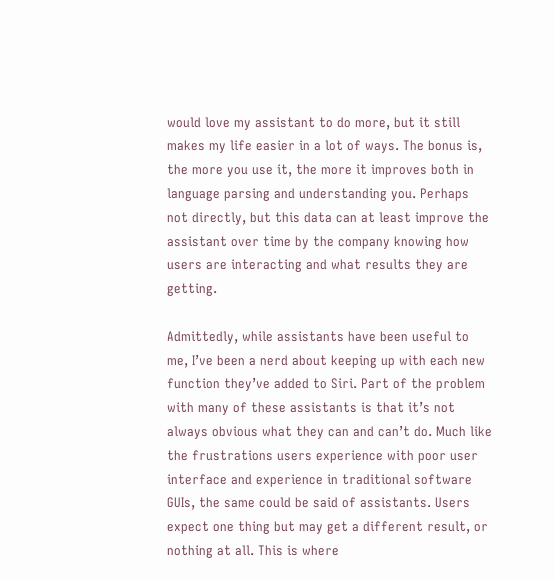would love my assistant to do more, but it still makes my life easier in a lot of ways. The bonus is, the more you use it, the more it improves both in language parsing and understanding you. Perhaps not directly, but this data can at least improve the assistant over time by the company knowing how users are interacting and what results they are getting.

Admittedly, while assistants have been useful to me, I’ve been a nerd about keeping up with each new function they’ve added to Siri. Part of the problem with many of these assistants is that it’s not always obvious what they can and can’t do. Much like the frustrations users experience with poor user interface and experience in traditional software GUIs, the same could be said of assistants. Users expect one thing but may get a different result, or nothing at all. This is where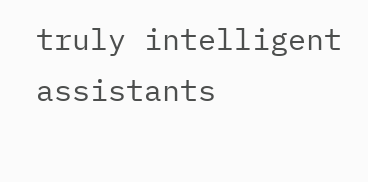truly intelligent assistants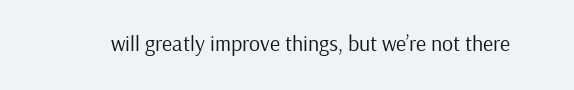will greatly improve things, but we’re not there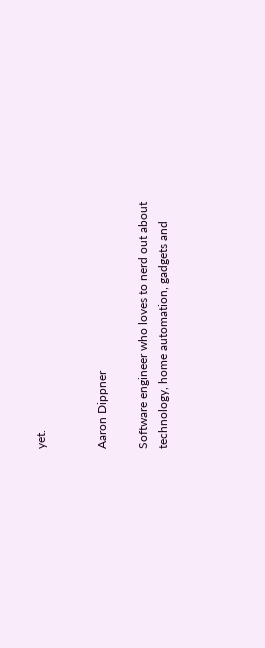yet.


Aaron Dippner

Software engineer who loves to nerd out about technology, home automation, gadgets and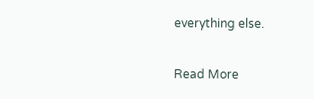everything else.

Read More